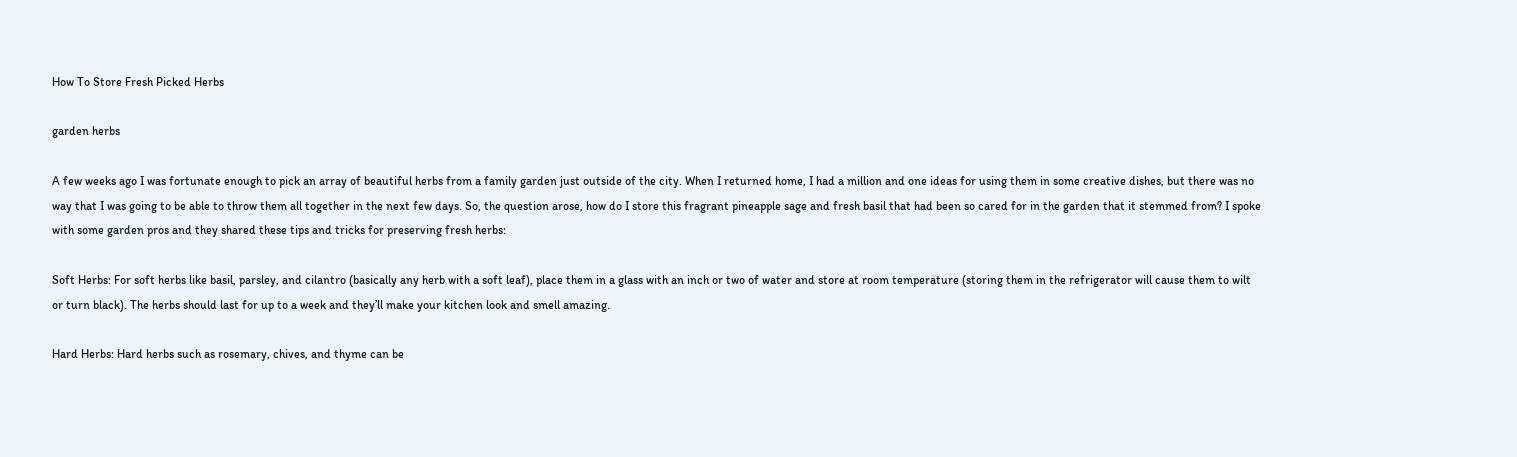How To Store Fresh Picked Herbs

garden herbs

A few weeks ago I was fortunate enough to pick an array of beautiful herbs from a family garden just outside of the city. When I returned home, I had a million and one ideas for using them in some creative dishes, but there was no way that I was going to be able to throw them all together in the next few days. So, the question arose, how do I store this fragrant pineapple sage and fresh basil that had been so cared for in the garden that it stemmed from? I spoke with some garden pros and they shared these tips and tricks for preserving fresh herbs:

Soft Herbs: For soft herbs like basil, parsley, and cilantro (basically any herb with a soft leaf), place them in a glass with an inch or two of water and store at room temperature (storing them in the refrigerator will cause them to wilt or turn black). The herbs should last for up to a week and they’ll make your kitchen look and smell amazing.

Hard Herbs: Hard herbs such as rosemary, chives, and thyme can be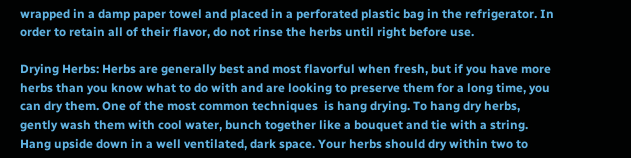wrapped in a damp paper towel and placed in a perforated plastic bag in the refrigerator. In order to retain all of their flavor, do not rinse the herbs until right before use.

Drying Herbs: Herbs are generally best and most flavorful when fresh, but if you have more herbs than you know what to do with and are looking to preserve them for a long time, you can dry them. One of the most common techniques  is hang drying. To hang dry herbs, gently wash them with cool water, bunch together like a bouquet and tie with a string. Hang upside down in a well ventilated, dark space. Your herbs should dry within two to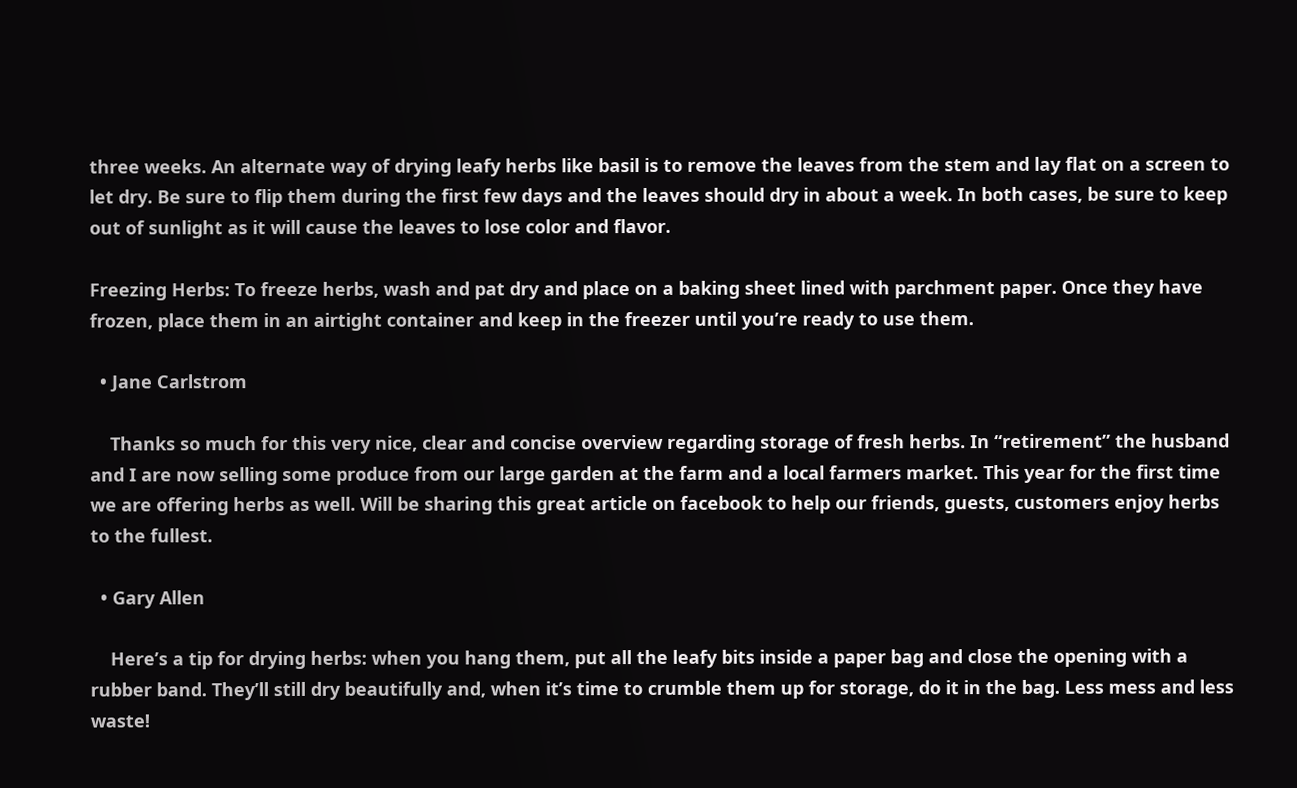three weeks. An alternate way of drying leafy herbs like basil is to remove the leaves from the stem and lay flat on a screen to let dry. Be sure to flip them during the first few days and the leaves should dry in about a week. In both cases, be sure to keep out of sunlight as it will cause the leaves to lose color and flavor.

Freezing Herbs: To freeze herbs, wash and pat dry and place on a baking sheet lined with parchment paper. Once they have frozen, place them in an airtight container and keep in the freezer until you’re ready to use them.

  • Jane Carlstrom

    Thanks so much for this very nice, clear and concise overview regarding storage of fresh herbs. In “retirement” the husband and I are now selling some produce from our large garden at the farm and a local farmers market. This year for the first time we are offering herbs as well. Will be sharing this great article on facebook to help our friends, guests, customers enjoy herbs to the fullest.

  • Gary Allen

    Here’s a tip for drying herbs: when you hang them, put all the leafy bits inside a paper bag and close the opening with a rubber band. They’ll still dry beautifully and, when it’s time to crumble them up for storage, do it in the bag. Less mess and less waste!